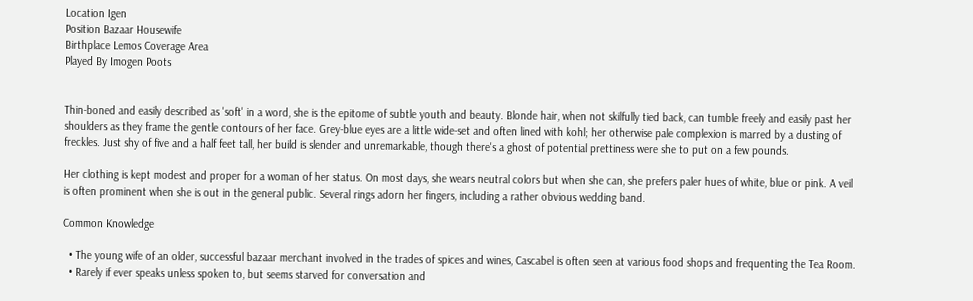Location Igen
Position Bazaar Housewife
Birthplace Lemos Coverage Area
Played By Imogen Poots


Thin-boned and easily described as 'soft' in a word, she is the epitome of subtle youth and beauty. Blonde hair, when not skilfully tied back, can tumble freely and easily past her shoulders as they frame the gentle contours of her face. Grey-blue eyes are a little wide-set and often lined with kohl; her otherwise pale complexion is marred by a dusting of freckles. Just shy of five and a half feet tall, her build is slender and unremarkable, though there's a ghost of potential prettiness were she to put on a few pounds.

Her clothing is kept modest and proper for a woman of her status. On most days, she wears neutral colors but when she can, she prefers paler hues of white, blue or pink. A veil is often prominent when she is out in the general public. Several rings adorn her fingers, including a rather obvious wedding band.

Common Knowledge

  • The young wife of an older, successful bazaar merchant involved in the trades of spices and wines, Cascabel is often seen at various food shops and frequenting the Tea Room.
  • Rarely if ever speaks unless spoken to, but seems starved for conversation and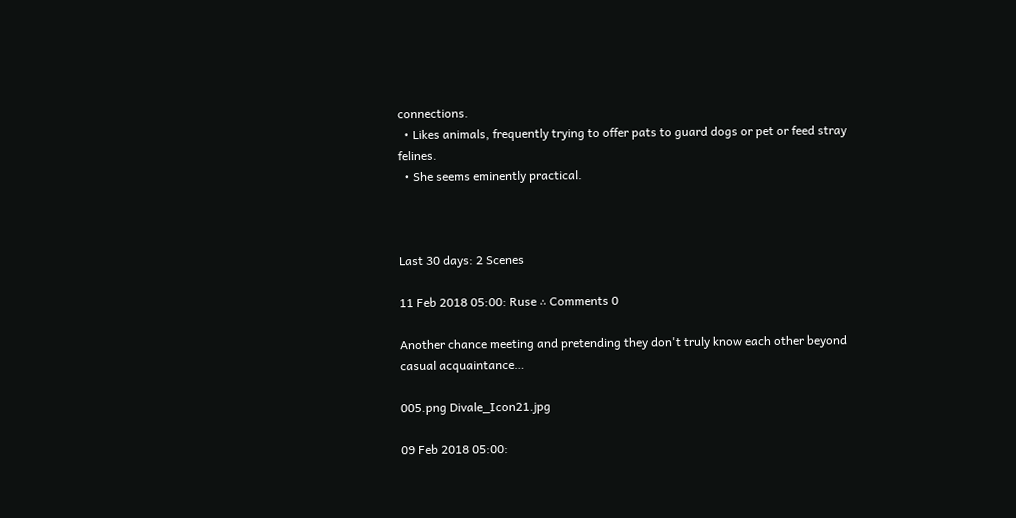connections.
  • Likes animals, frequently trying to offer pats to guard dogs or pet or feed stray felines.
  • She seems eminently practical.



Last 30 days: 2 Scenes

11 Feb 2018 05:00: Ruse ∴ Comments 0

Another chance meeting and pretending they don't truly know each other beyond casual acquaintance…

005.png Divale_Icon21.jpg

09 Feb 2018 05:00: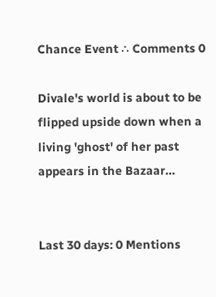Chance Event ∴ Comments 0

Divale's world is about to be flipped upside down when a living 'ghost' of her past appears in the Bazaar…


Last 30 days: 0 Mentions